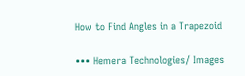How to Find Angles in a Trapezoid

••• Hemera Technologies/ Images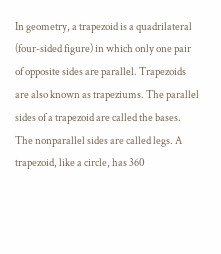In geometry, a trapezoid is a quadrilateral (four-sided figure) in which only one pair of opposite sides are parallel. Trapezoids are also known as trapeziums. The parallel sides of a trapezoid are called the bases. The nonparallel sides are called legs. A trapezoid, like a circle, has 360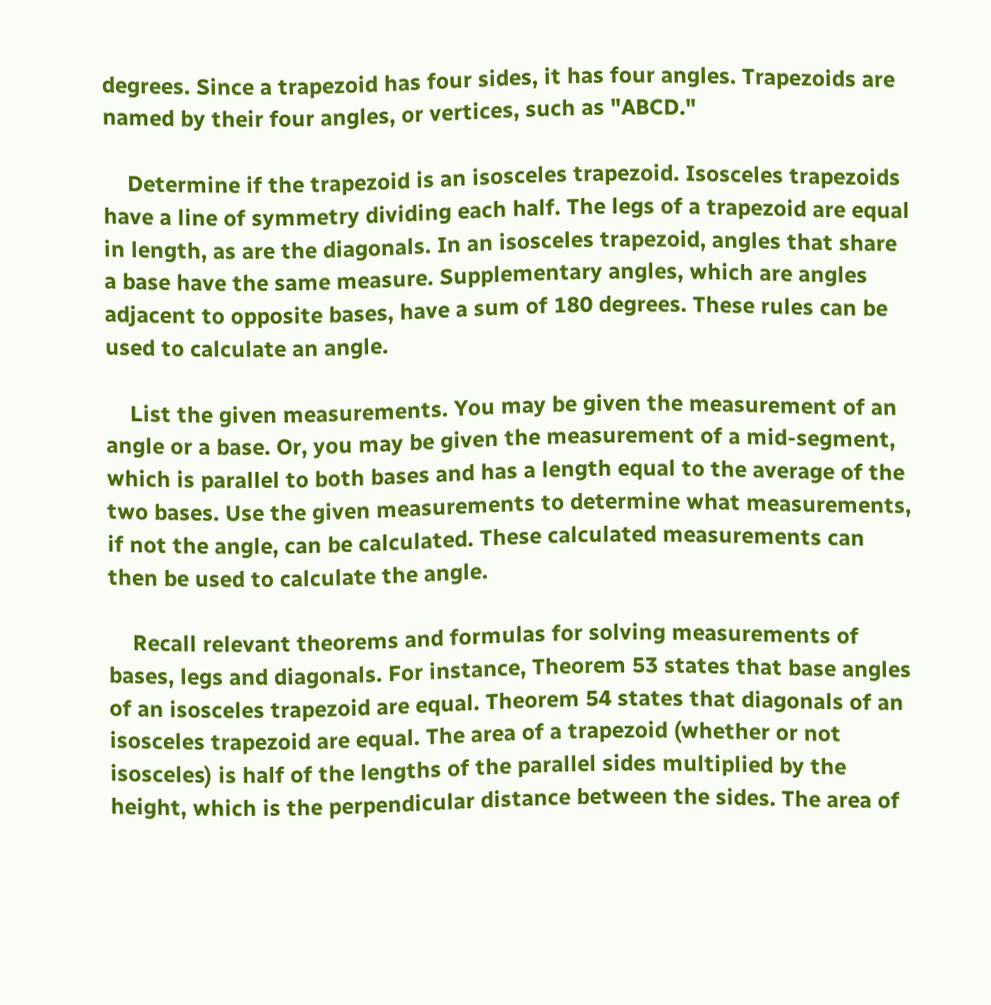degrees. Since a trapezoid has four sides, it has four angles. Trapezoids are named by their four angles, or vertices, such as "ABCD."

    Determine if the trapezoid is an isosceles trapezoid. Isosceles trapezoids have a line of symmetry dividing each half. The legs of a trapezoid are equal in length, as are the diagonals. In an isosceles trapezoid, angles that share a base have the same measure. Supplementary angles, which are angles adjacent to opposite bases, have a sum of 180 degrees. These rules can be used to calculate an angle.

    List the given measurements. You may be given the measurement of an angle or a base. Or, you may be given the measurement of a mid-segment, which is parallel to both bases and has a length equal to the average of the two bases. Use the given measurements to determine what measurements, if not the angle, can be calculated. These calculated measurements can then be used to calculate the angle.

    Recall relevant theorems and formulas for solving measurements of bases, legs and diagonals. For instance, Theorem 53 states that base angles of an isosceles trapezoid are equal. Theorem 54 states that diagonals of an isosceles trapezoid are equal. The area of a trapezoid (whether or not isosceles) is half of the lengths of the parallel sides multiplied by the height, which is the perpendicular distance between the sides. The area of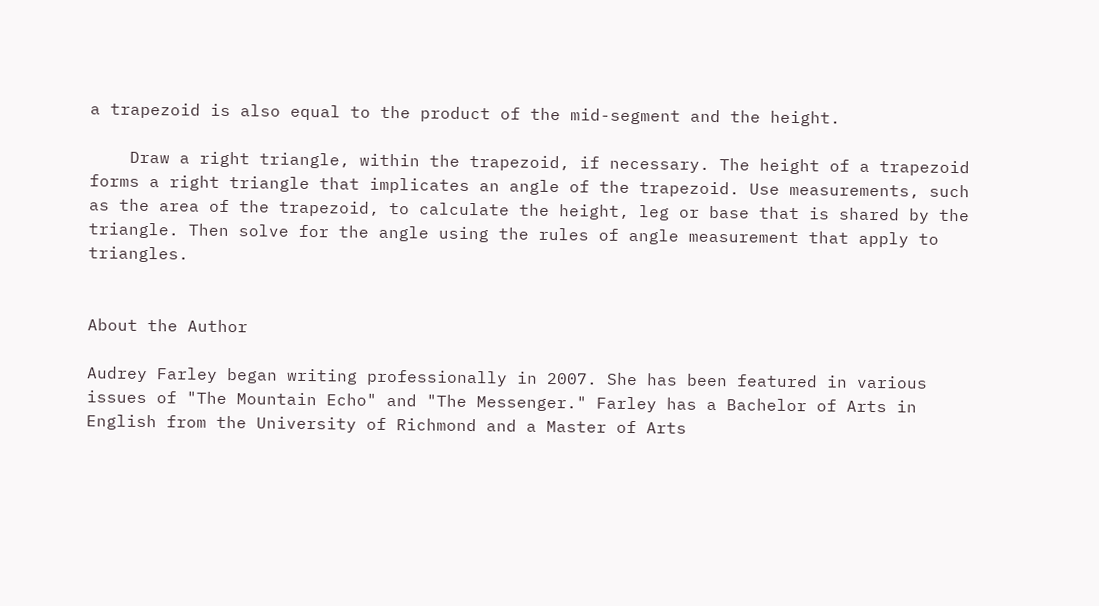a trapezoid is also equal to the product of the mid-segment and the height.

    Draw a right triangle, within the trapezoid, if necessary. The height of a trapezoid forms a right triangle that implicates an angle of the trapezoid. Use measurements, such as the area of the trapezoid, to calculate the height, leg or base that is shared by the triangle. Then solve for the angle using the rules of angle measurement that apply to triangles.


About the Author

Audrey Farley began writing professionally in 2007. She has been featured in various issues of "The Mountain Echo" and "The Messenger." Farley has a Bachelor of Arts in English from the University of Richmond and a Master of Arts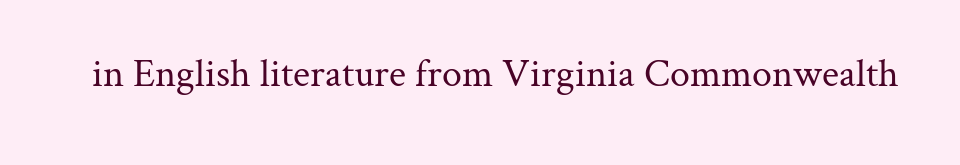in English literature from Virginia Commonwealth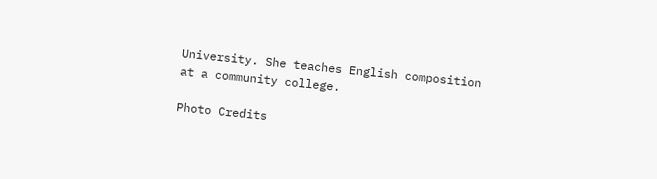University. She teaches English composition at a community college.

Photo Credits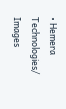• Hemera Technologies/ Images